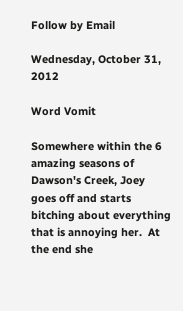Follow by Email

Wednesday, October 31, 2012

Word Vomit

Somewhere within the 6 amazing seasons of Dawson's Creek, Joey goes off and starts bitching about everything that is annoying her.  At the end she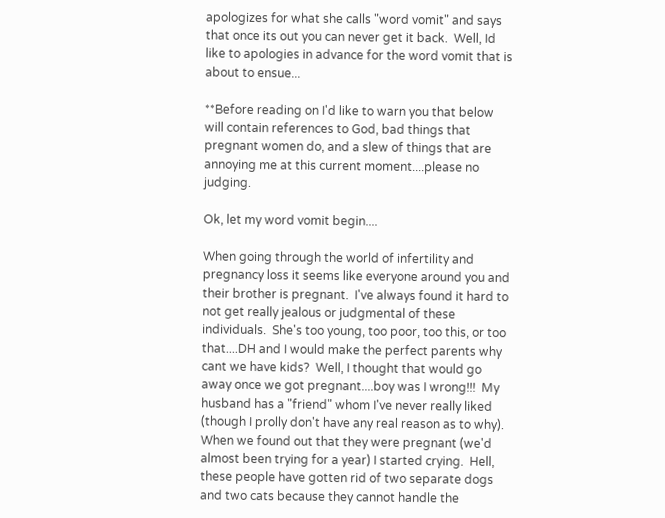apologizes for what she calls "word vomit" and says that once its out you can never get it back.  Well, Id like to apologies in advance for the word vomit that is about to ensue...

**Before reading on I'd like to warn you that below will contain references to God, bad things that pregnant women do, and a slew of things that are annoying me at this current moment....please no judging.

Ok, let my word vomit begin....

When going through the world of infertility and pregnancy loss it seems like everyone around you and their brother is pregnant.  I've always found it hard to not get really jealous or judgmental of these individuals.  She's too young, too poor, too this, or too that....DH and I would make the perfect parents why cant we have kids?  Well, I thought that would go away once we got pregnant....boy was I wrong!!!  My husband has a "friend" whom I've never really liked (though I prolly don't have any real reason as to why).  When we found out that they were pregnant (we'd almost been trying for a year) I started crying.  Hell, these people have gotten rid of two separate dogs and two cats because they cannot handle the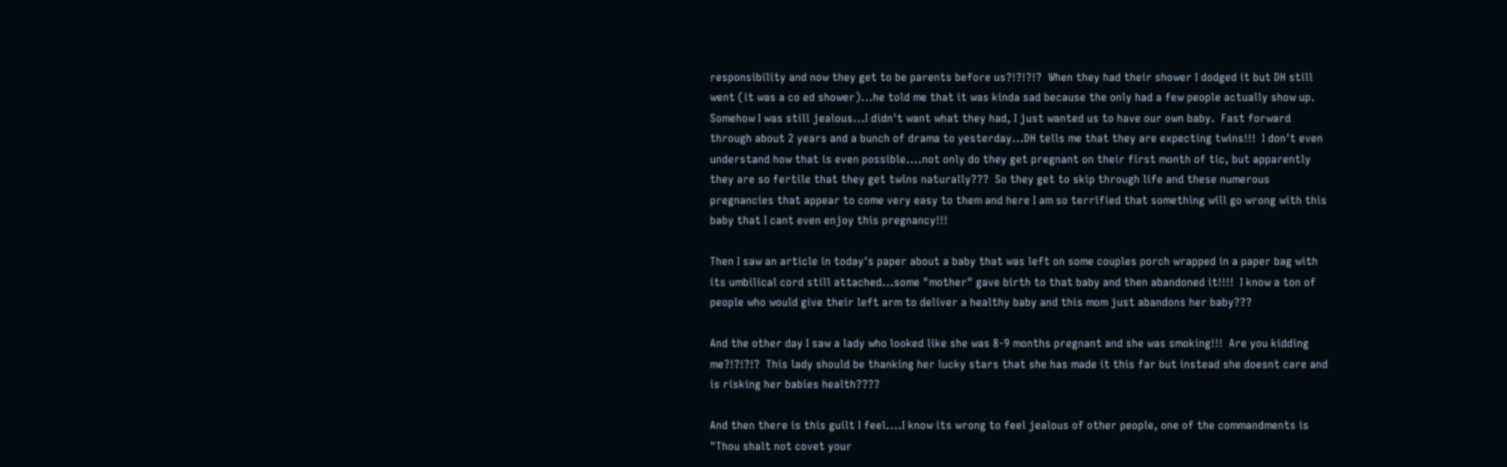responsibility and now they get to be parents before us?!?!?!?  When they had their shower I dodged it but DH still went (it was a co ed shower)...he told me that it was kinda sad because the only had a few people actually show up.  Somehow I was still jealous...I didn't want what they had, I just wanted us to have our own baby.  Fast forward through about 2 years and a bunch of drama to yesterday...DH tells me that they are expecting twins!!!  I don't even understand how that is even possible....not only do they get pregnant on their first month of tic, but apparently they are so fertile that they get twins naturally???  So they get to skip through life and these numerous pregnancies that appear to come very easy to them and here I am so terrified that something will go wrong with this baby that I cant even enjoy this pregnancy!!!

Then I saw an article in today's paper about a baby that was left on some couples porch wrapped in a paper bag with its umbilical cord still attached...some "mother" gave birth to that baby and then abandoned it!!!!  I know a ton of people who would give their left arm to deliver a healthy baby and this mom just abandons her baby???

And the other day I saw a lady who looked like she was 8-9 months pregnant and she was smoking!!!  Are you kidding me?!?!?!?  This lady should be thanking her lucky stars that she has made it this far but instead she doesnt care and is risking her babies health????

And then there is this guilt I feel....I know its wrong to feel jealous of other people, one of the commandments is "Thou shalt not covet your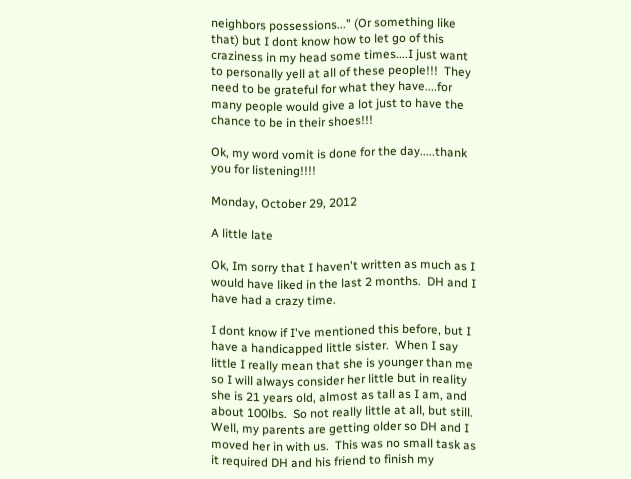neighbors possessions..." (Or something like that) but I dont know how to let go of this craziness in my head some times....I just want to personally yell at all of these people!!!  They need to be grateful for what they have....for many people would give a lot just to have the chance to be in their shoes!!!

Ok, my word vomit is done for the day.....thank you for listening!!!!

Monday, October 29, 2012

A little late

Ok, Im sorry that I haven't written as much as I would have liked in the last 2 months.  DH and I have had a crazy time.

I dont know if I've mentioned this before, but I have a handicapped little sister.  When I say little I really mean that she is younger than me so I will always consider her little but in reality she is 21 years old, almost as tall as I am, and about 100lbs.  So not really little at all, but still.  Well, my parents are getting older so DH and I moved her in with us.  This was no small task as it required DH and his friend to finish my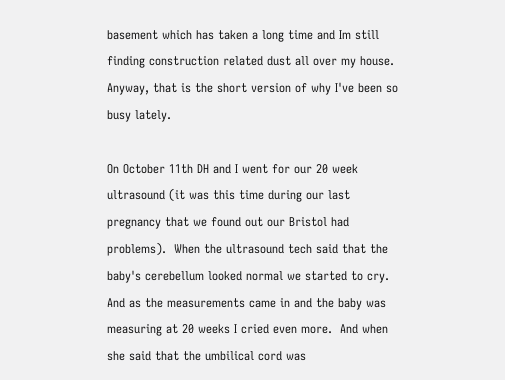basement which has taken a long time and Im still finding construction related dust all over my house.  Anyway, that is the short version of why I've been so busy lately.

On October 11th DH and I went for our 20 week ultrasound (it was this time during our last pregnancy that we found out our Bristol had problems).  When the ultrasound tech said that the baby's cerebellum looked normal we started to cry.  And as the measurements came in and the baby was measuring at 20 weeks I cried even more.  And when she said that the umbilical cord was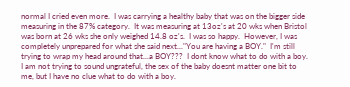normal I cried even more.  I was carrying a healthy baby that was on the bigger side measuring in the 87% category.  It was measuring at 13oz's at 20 wks when Bristol was born at 26 wks she only weighed 14.8 oz's.  I was so happy.  However, I was completely unprepared for what she said next..."You are having a BOY."  I'm still trying to wrap my head around that...a BOY???  I dont know what to do with a boy.  I am not trying to sound ungrateful, the sex of the baby doesnt matter one bit to me, but I have no clue what to do with a boy.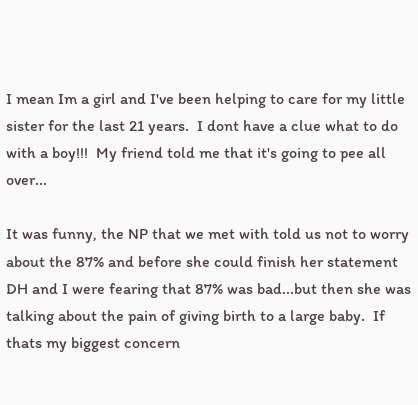I mean Im a girl and I've been helping to care for my little sister for the last 21 years.  I dont have a clue what to do with a boy!!!  My friend told me that it's going to pee all over...

It was funny, the NP that we met with told us not to worry about the 87% and before she could finish her statement DH and I were fearing that 87% was bad...but then she was talking about the pain of giving birth to a large baby.  If thats my biggest concern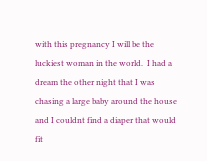with this pregnancy I will be the luckiest woman in the world.  I had a dream the other night that I was chasing a large baby around the house and I couldnt find a diaper that would fit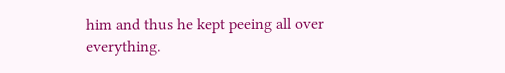him and thus he kept peeing all over everything.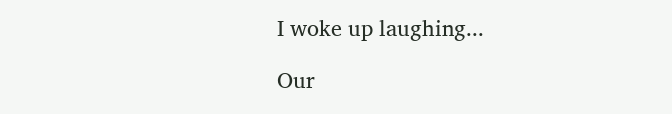I woke up laughing...

Our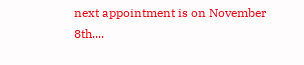next appointment is on November 8th....